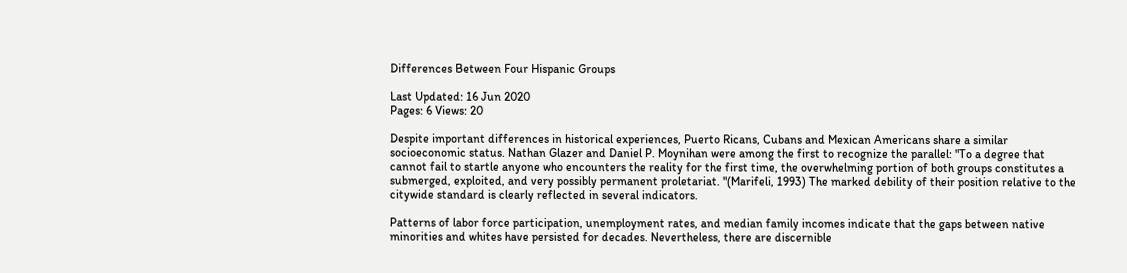Differences Between Four Hispanic Groups

Last Updated: 16 Jun 2020
Pages: 6 Views: 20

Despite important differences in historical experiences, Puerto Ricans, Cubans and Mexican Americans share a similar socioeconomic status. Nathan Glazer and Daniel P. Moynihan were among the first to recognize the parallel: "To a degree that cannot fail to startle anyone who encounters the reality for the first time, the overwhelming portion of both groups constitutes a submerged, exploited, and very possibly permanent proletariat. "(Marifeli, 1993) The marked debility of their position relative to the citywide standard is clearly reflected in several indicators.

Patterns of labor force participation, unemployment rates, and median family incomes indicate that the gaps between native minorities and whites have persisted for decades. Nevertheless, there are discernible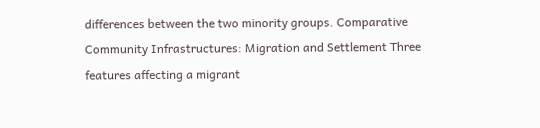differences between the two minority groups. Comparative Community Infrastructures: Migration and Settlement Three features affecting a migrant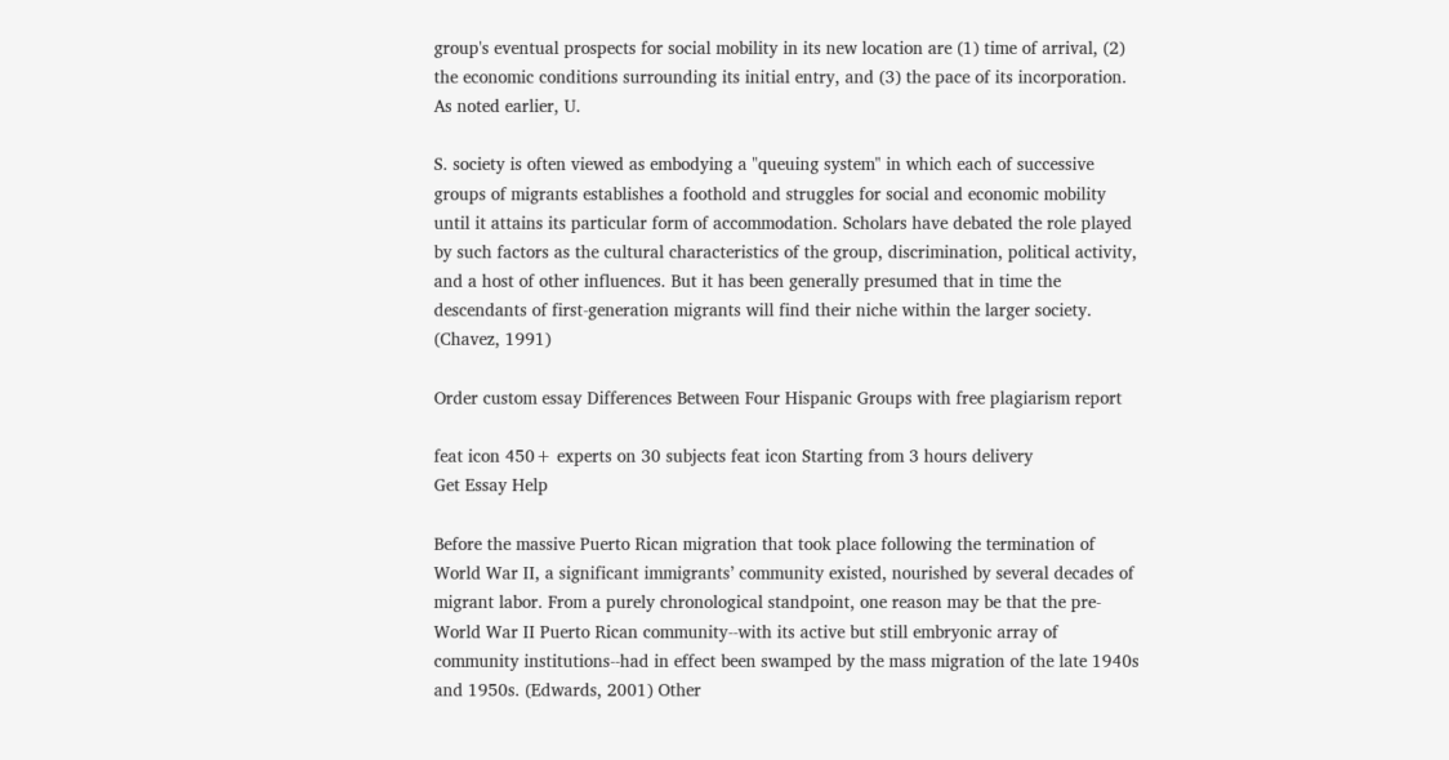group's eventual prospects for social mobility in its new location are (1) time of arrival, (2) the economic conditions surrounding its initial entry, and (3) the pace of its incorporation. As noted earlier, U.

S. society is often viewed as embodying a "queuing system" in which each of successive groups of migrants establishes a foothold and struggles for social and economic mobility until it attains its particular form of accommodation. Scholars have debated the role played by such factors as the cultural characteristics of the group, discrimination, political activity, and a host of other influences. But it has been generally presumed that in time the descendants of first-generation migrants will find their niche within the larger society. (Chavez, 1991)

Order custom essay Differences Between Four Hispanic Groups with free plagiarism report

feat icon 450+ experts on 30 subjects feat icon Starting from 3 hours delivery
Get Essay Help

Before the massive Puerto Rican migration that took place following the termination of World War II, a significant immigrants’ community existed, nourished by several decades of migrant labor. From a purely chronological standpoint, one reason may be that the pre-World War II Puerto Rican community--with its active but still embryonic array of community institutions--had in effect been swamped by the mass migration of the late 1940s and 1950s. (Edwards, 2001) Other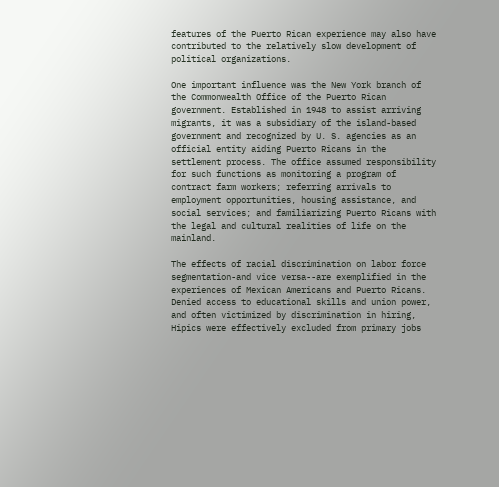features of the Puerto Rican experience may also have contributed to the relatively slow development of political organizations.

One important influence was the New York branch of the Commonwealth Office of the Puerto Rican government. Established in 1948 to assist arriving migrants, it was a subsidiary of the island-based government and recognized by U. S. agencies as an official entity aiding Puerto Ricans in the settlement process. The office assumed responsibility for such functions as monitoring a program of contract farm workers; referring arrivals to employment opportunities, housing assistance, and social services; and familiarizing Puerto Ricans with the legal and cultural realities of life on the mainland.

The effects of racial discrimination on labor force segmentation-and vice versa--are exemplified in the experiences of Mexican Americans and Puerto Ricans. Denied access to educational skills and union power, and often victimized by discrimination in hiring, Hipics were effectively excluded from primary jobs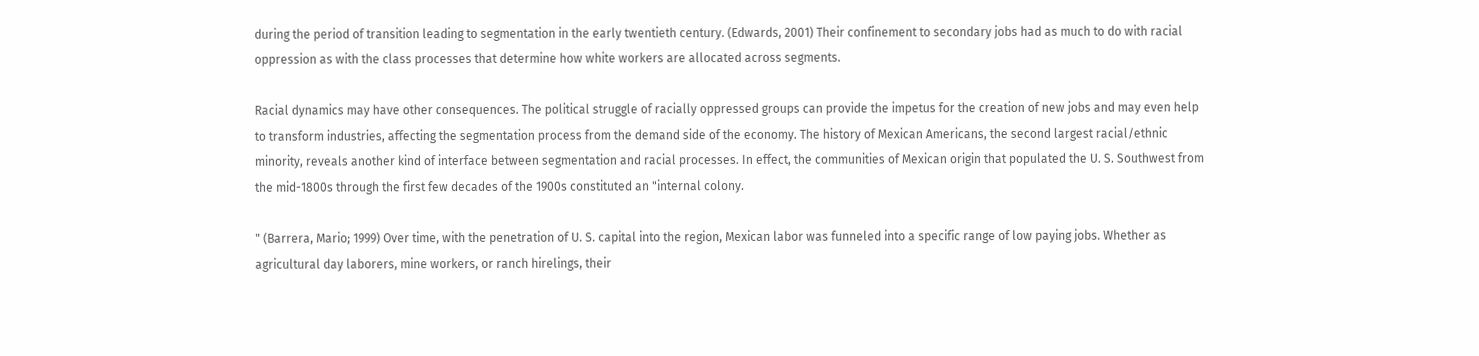during the period of transition leading to segmentation in the early twentieth century. (Edwards, 2001) Their confinement to secondary jobs had as much to do with racial oppression as with the class processes that determine how white workers are allocated across segments.

Racial dynamics may have other consequences. The political struggle of racially oppressed groups can provide the impetus for the creation of new jobs and may even help to transform industries, affecting the segmentation process from the demand side of the economy. The history of Mexican Americans, the second largest racial/ethnic minority, reveals another kind of interface between segmentation and racial processes. In effect, the communities of Mexican origin that populated the U. S. Southwest from the mid-1800s through the first few decades of the 1900s constituted an "internal colony.

" (Barrera, Mario; 1999) Over time, with the penetration of U. S. capital into the region, Mexican labor was funneled into a specific range of low paying jobs. Whether as agricultural day laborers, mine workers, or ranch hirelings, their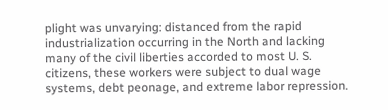plight was unvarying: distanced from the rapid industrialization occurring in the North and lacking many of the civil liberties accorded to most U. S. citizens, these workers were subject to dual wage systems, debt peonage, and extreme labor repression.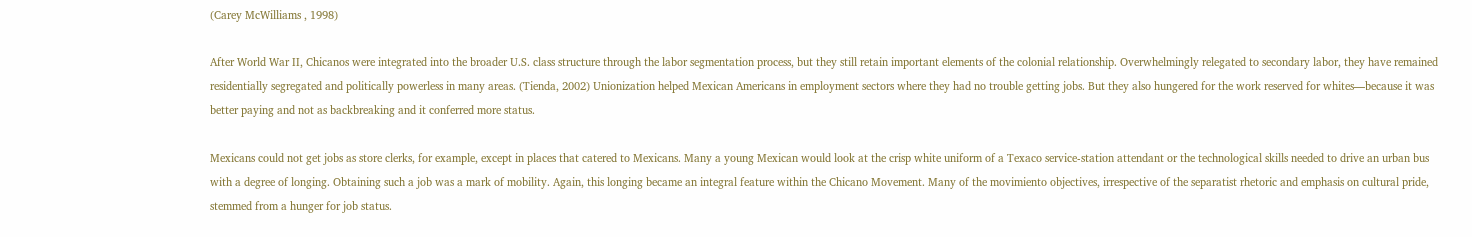(Carey McWilliams , 1998)

After World War II, Chicanos were integrated into the broader U.S. class structure through the labor segmentation process, but they still retain important elements of the colonial relationship. Overwhelmingly relegated to secondary labor, they have remained residentially segregated and politically powerless in many areas. (Tienda, 2002) Unionization helped Mexican Americans in employment sectors where they had no trouble getting jobs. But they also hungered for the work reserved for whites—because it was better paying and not as backbreaking and it conferred more status.

Mexicans could not get jobs as store clerks, for example, except in places that catered to Mexicans. Many a young Mexican would look at the crisp white uniform of a Texaco service-station attendant or the technological skills needed to drive an urban bus with a degree of longing. Obtaining such a job was a mark of mobility. Again, this longing became an integral feature within the Chicano Movement. Many of the movimiento objectives, irrespective of the separatist rhetoric and emphasis on cultural pride, stemmed from a hunger for job status.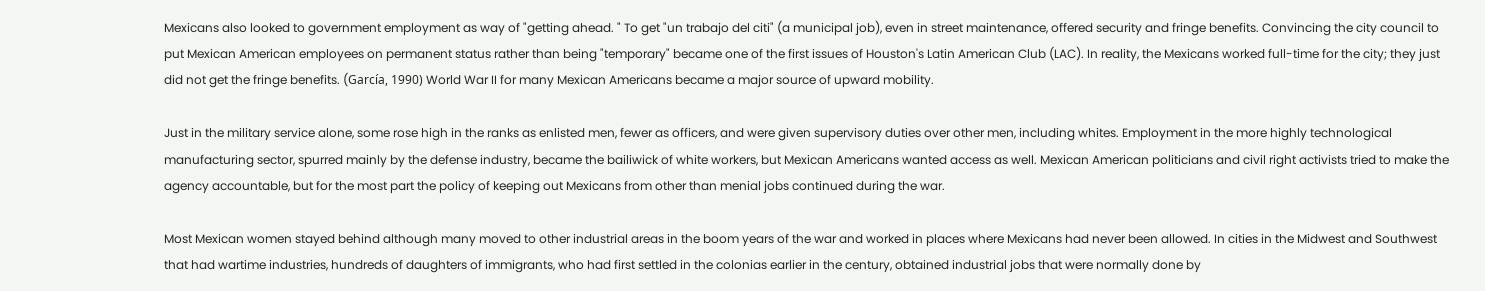Mexicans also looked to government employment as way of "getting ahead. " To get "un trabajo del citi" (a municipal job), even in street maintenance, offered security and fringe benefits. Convincing the city council to put Mexican American employees on permanent status rather than being "temporary" became one of the first issues of Houston's Latin American Club (LAC). In reality, the Mexicans worked full-time for the city; they just did not get the fringe benefits. (García, 1990) World War II for many Mexican Americans became a major source of upward mobility.

Just in the military service alone, some rose high in the ranks as enlisted men, fewer as officers, and were given supervisory duties over other men, including whites. Employment in the more highly technological manufacturing sector, spurred mainly by the defense industry, became the bailiwick of white workers, but Mexican Americans wanted access as well. Mexican American politicians and civil right activists tried to make the agency accountable, but for the most part the policy of keeping out Mexicans from other than menial jobs continued during the war.

Most Mexican women stayed behind although many moved to other industrial areas in the boom years of the war and worked in places where Mexicans had never been allowed. In cities in the Midwest and Southwest that had wartime industries, hundreds of daughters of immigrants, who had first settled in the colonias earlier in the century, obtained industrial jobs that were normally done by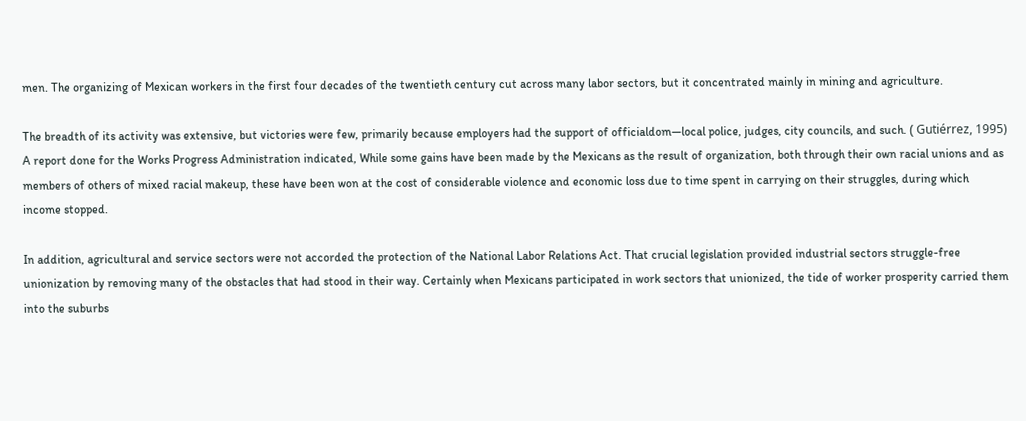men. The organizing of Mexican workers in the first four decades of the twentieth century cut across many labor sectors, but it concentrated mainly in mining and agriculture.

The breadth of its activity was extensive, but victories were few, primarily because employers had the support of officialdom—local police, judges, city councils, and such. ( Gutiérrez, 1995) A report done for the Works Progress Administration indicated, While some gains have been made by the Mexicans as the result of organization, both through their own racial unions and as members of others of mixed racial makeup, these have been won at the cost of considerable violence and economic loss due to time spent in carrying on their struggles, during which income stopped.

In addition, agricultural and service sectors were not accorded the protection of the National Labor Relations Act. That crucial legislation provided industrial sectors struggle-free unionization by removing many of the obstacles that had stood in their way. Certainly when Mexicans participated in work sectors that unionized, the tide of worker prosperity carried them into the suburbs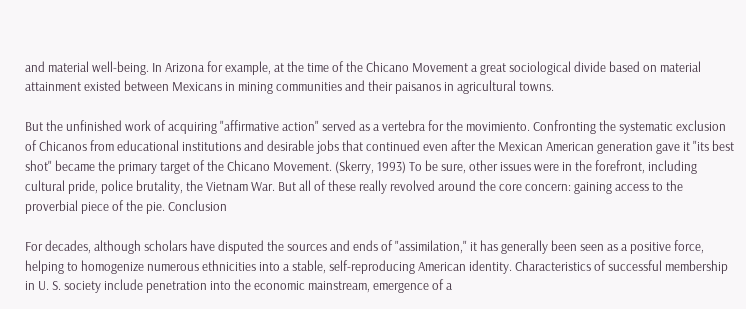and material well-being. In Arizona for example, at the time of the Chicano Movement a great sociological divide based on material attainment existed between Mexicans in mining communities and their paisanos in agricultural towns.

But the unfinished work of acquiring "affirmative action" served as a vertebra for the movimiento. Confronting the systematic exclusion of Chicanos from educational institutions and desirable jobs that continued even after the Mexican American generation gave it "its best shot" became the primary target of the Chicano Movement. (Skerry, 1993) To be sure, other issues were in the forefront, including cultural pride, police brutality, the Vietnam War. But all of these really revolved around the core concern: gaining access to the proverbial piece of the pie. Conclusion

For decades, although scholars have disputed the sources and ends of "assimilation," it has generally been seen as a positive force, helping to homogenize numerous ethnicities into a stable, self-reproducing American identity. Characteristics of successful membership in U. S. society include penetration into the economic mainstream, emergence of a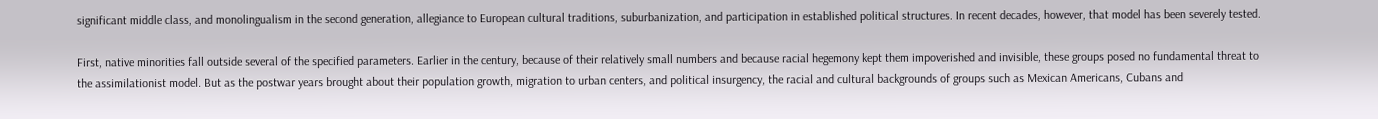significant middle class, and monolingualism in the second generation, allegiance to European cultural traditions, suburbanization, and participation in established political structures. In recent decades, however, that model has been severely tested.

First, native minorities fall outside several of the specified parameters. Earlier in the century, because of their relatively small numbers and because racial hegemony kept them impoverished and invisible, these groups posed no fundamental threat to the assimilationist model. But as the postwar years brought about their population growth, migration to urban centers, and political insurgency, the racial and cultural backgrounds of groups such as Mexican Americans, Cubans and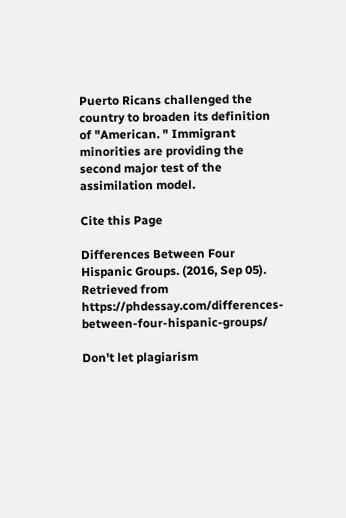Puerto Ricans challenged the country to broaden its definition of "American. " Immigrant minorities are providing the second major test of the assimilation model.

Cite this Page

Differences Between Four Hispanic Groups. (2016, Sep 05). Retrieved from https://phdessay.com/differences-between-four-hispanic-groups/

Don't let plagiarism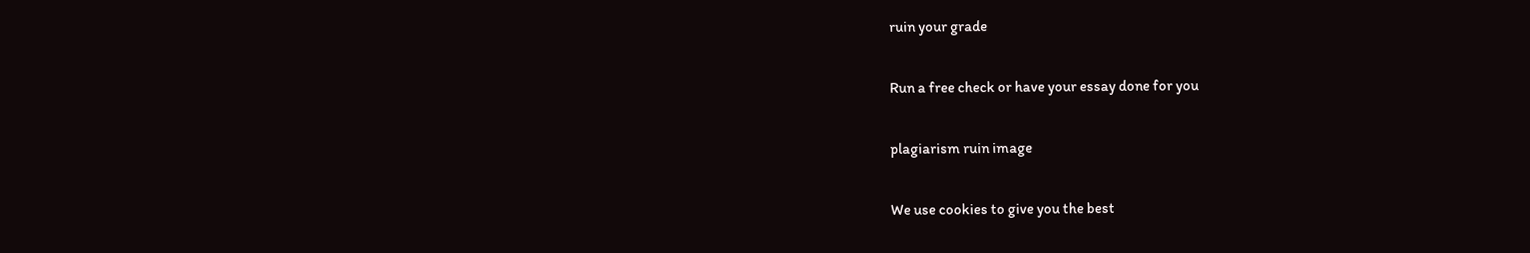ruin your grade

Run a free check or have your essay done for you

plagiarism ruin image

We use cookies to give you the best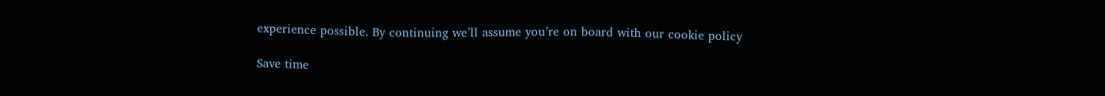experience possible. By continuing we’ll assume you’re on board with our cookie policy

Save time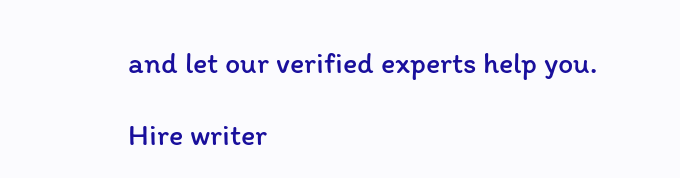and let our verified experts help you.

Hire writer